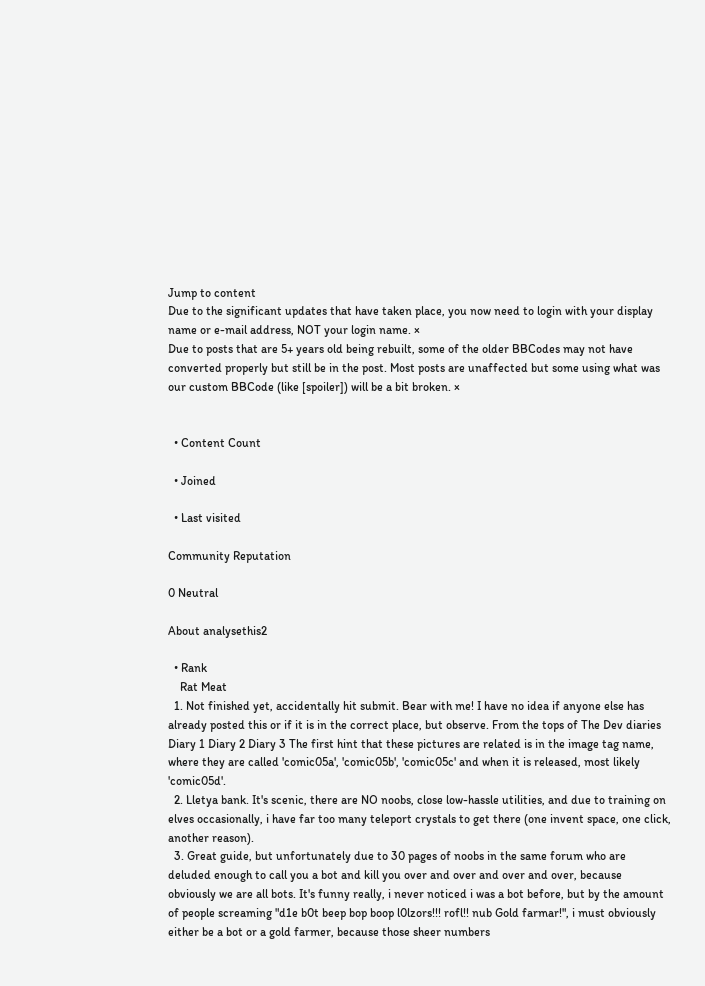Jump to content
Due to the significant updates that have taken place, you now need to login with your display name or e-mail address, NOT your login name. ×
Due to posts that are 5+ years old being rebuilt, some of the older BBCodes may not have converted properly but still be in the post. Most posts are unaffected but some using what was our custom BBCode (like [spoiler]) will be a bit broken. ×


  • Content Count

  • Joined

  • Last visited

Community Reputation

0 Neutral

About analysethis2

  • Rank
    Rat Meat
  1. Not finished yet, accidentally hit submit. Bear with me! I have no idea if anyone else has already posted this or if it is in the correct place, but observe. From the tops of The Dev diaries Diary 1 Diary 2 Diary 3 The first hint that these pictures are related is in the image tag name, where they are called 'comic05a', 'comic05b', 'comic05c' and when it is released, most likely 'comic05d'.
  2. Lletya bank. It's scenic, there are NO noobs, close low-hassle utilities, and due to training on elves occasionally, i have far too many teleport crystals to get there (one invent space, one click, another reason).
  3. Great guide, but unfortunately due to 30 pages of noobs in the same forum who are deluded enough to call you a bot and kill you over and over and over and over, because obviously we are all bots. It's funny really, i never noticed i was a bot before, but by the amount of people screaming "d1e b0t beep bop boop l0lzors!!! rofl!! nub Gold farmar!", i must obviously either be a bot or a gold farmer, because those sheer numbers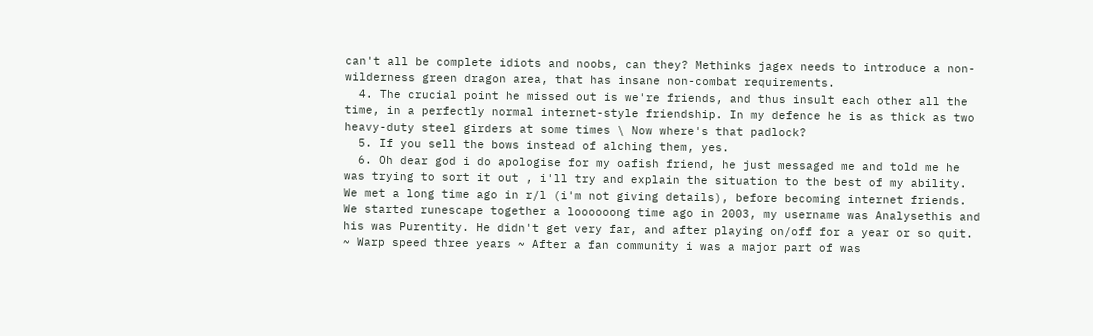can't all be complete idiots and noobs, can they? Methinks jagex needs to introduce a non-wilderness green dragon area, that has insane non-combat requirements.
  4. The crucial point he missed out is we're friends, and thus insult each other all the time, in a perfectly normal internet-style friendship. In my defence he is as thick as two heavy-duty steel girders at some times \ Now where's that padlock?
  5. If you sell the bows instead of alching them, yes.
  6. Oh dear god i do apologise for my oafish friend, he just messaged me and told me he was trying to sort it out , i'll try and explain the situation to the best of my ability. We met a long time ago in r/l (i'm not giving details), before becoming internet friends. We started runescape together a loooooong time ago in 2003, my username was Analysethis and his was Purentity. He didn't get very far, and after playing on/off for a year or so quit. ~ Warp speed three years ~ After a fan community i was a major part of was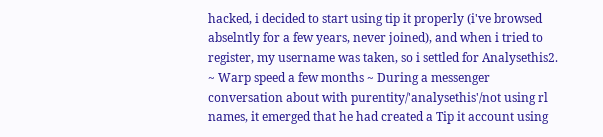hacked, i decided to start using tip it properly (i've browsed abselntly for a few years, never joined), and when i tried to register, my username was taken, so i settled for Analysethis2. ~ Warp speed a few months ~ During a messenger conversation about with purentity/'analysethis'/not using rl names, it emerged that he had created a Tip it account using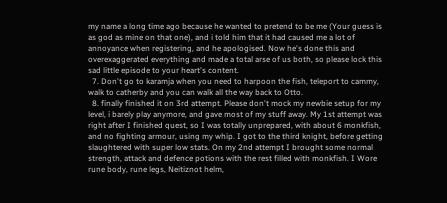my name a long time ago because he wanted to pretend to be me (Your guess is as god as mine on that one), and i told him that it had caused me a lot of annoyance when registering, and he apologised. Now he's done this and overexaggerated everything and made a total arse of us both, so please lock this sad little episode to your heart's content.
  7. Don't go to karamja when you need to harpoon the fish, teleport to cammy, walk to catherby and you can walk all the way back to Otto.
  8. finally finished it on 3rd attempt. Please don't mock my newbie setup for my level, i barely play anymore, and gave most of my stuff away. My 1st attempt was right after I finished quest, so I was totally unprepared, with about 6 monkfish, and no fighting armour, using my whip. I got to the third knight, before getting slaughtered with super low stats. On my 2nd attempt I brought some normal strength, attack and defence potions with the rest filled with monkfish. I Wore rune body, rune legs, Neitiznot helm,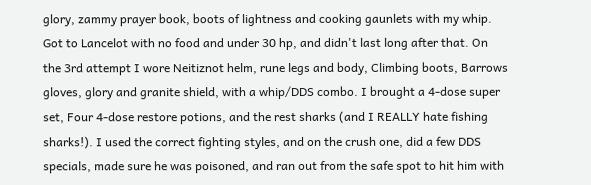glory, zammy prayer book, boots of lightness and cooking gaunlets with my whip. Got to Lancelot with no food and under 30 hp, and didn't last long after that. On the 3rd attempt I wore Neitiznot helm, rune legs and body, Climbing boots, Barrows gloves, glory and granite shield, with a whip/DDS combo. I brought a 4-dose super set, Four 4-dose restore potions, and the rest sharks (and I REALLY hate fishing sharks!). I used the correct fighting styles, and on the crush one, did a few DDS specials, made sure he was poisoned, and ran out from the safe spot to hit him with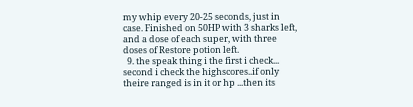my whip every 20-25 seconds, just in case. Finished on 50HP with 3 sharks left, and a dose of each super, with three doses of Restore potion left.
  9. the speak thing i the first i check... second i check the highscores..if only theire ranged is in it or hp ...then its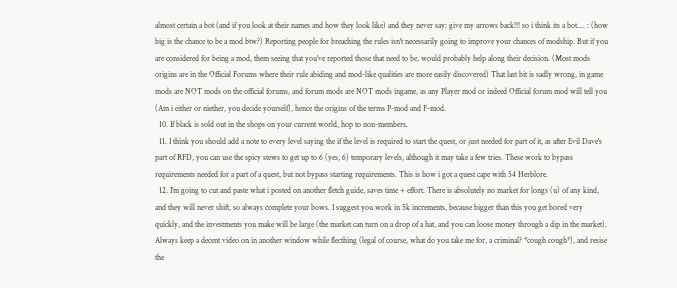almost certain a bot (and if you look at their names and how they look like) and they never say: give my arrows back!!! so i think its a bot.... : (how big is the chance to be a mod btw?) Reporting people for breaching the rules isn't necessarily going to improve your chances of modship. But if you are considered for being a mod, them seeing that you've reported those that need to be, would probably help along their decision. (Most mods origins are in the Official Forums where their rule abiding and mod-like qualities are more easily discovered) That last bit is sadly wrong, in game mods are NOT mods on the official forums, and forum mods are NOT mods ingame, as any Player mod or indeed Official forum mod will tell you (Am i either or niether, you decide yourself), hence the origins of the terms P-mod and F-mod.
  10. If black is sold out in the shops on your current world, hop to non-members.
  11. I think you should add a note to every level saying the if the level is required to start the quest, or just needed for part of it, as after Evil Dave's part of RFD, you can use the spicy stews to get up to 6 (yes, 6) temporary levels, although it may take a few tries. These work to bypass requirements needed for a part of a quest, but not bypass starting requirements. This is how i got a quest cape with 54 Herblore.
  12. I'm going to cut and paste what i posted on another fletch guide, saves time + effort. There is absolutely no market for longs (u) of any kind, and they will never shift, so always complete your bows. I suggest you work in 5k increments, because bigger than this you get bored very quickly, and the investments you make will be large (the market can turn on a drop of a hat, and you can loose money through a dip in the market). Always keep a decent video on in another window while flecthing (legal of course, what do you take me for, a criminal? *cough cough*), and resise the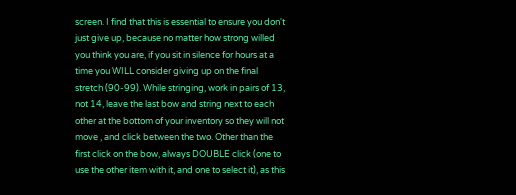screen. I find that this is essential to ensure you don't just give up, because no matter how strong willed you think you are, if you sit in silence for hours at a time you WILL consider giving up on the final stretch (90-99). While stringing, work in pairs of 13, not 14, leave the last bow and string next to each other at the bottom of your inventory so they will not move , and click between the two. Other than the first click on the bow, always DOUBLE click (one to use the other item with it, and one to select it), as this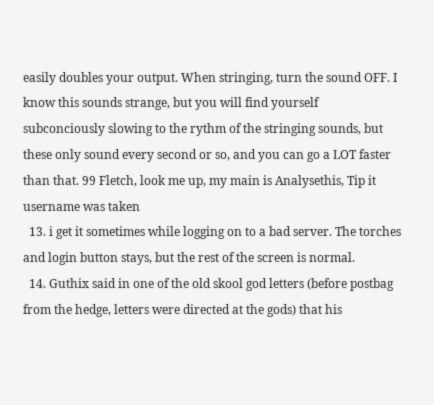easily doubles your output. When stringing, turn the sound OFF. I know this sounds strange, but you will find yourself subconciously slowing to the rythm of the stringing sounds, but these only sound every second or so, and you can go a LOT faster than that. 99 Fletch, look me up, my main is Analysethis, Tip it username was taken
  13. i get it sometimes while logging on to a bad server. The torches and login button stays, but the rest of the screen is normal.
  14. Guthix said in one of the old skool god letters (before postbag from the hedge, letters were directed at the gods) that his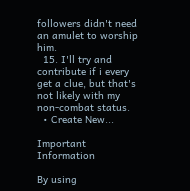followers didn't need an amulet to worship him.
  15. I'll try and contribute if i every get a clue, but that's not likely with my non-combat status.
  • Create New...

Important Information

By using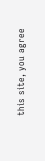this site, you agree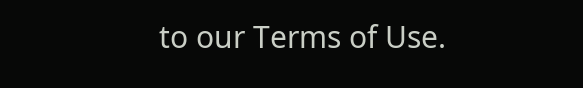to our Terms of Use.